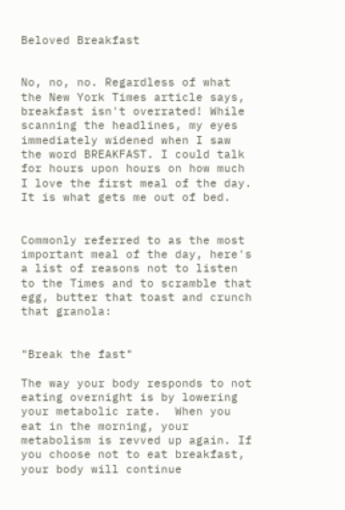Beloved Breakfast


No, no, no. Regardless of what the New York Times article says, breakfast isn't overrated! While scanning the headlines, my eyes immediately widened when I saw the word BREAKFAST. I could talk for hours upon hours on how much I love the first meal of the day. It is what gets me out of bed.


Commonly referred to as the most important meal of the day, here's a list of reasons not to listen to the Times and to scramble that egg, butter that toast and crunch that granola:


"Break the fast"

The way your body responds to not eating overnight is by lowering your metabolic rate.  When you eat in the morning, your metabolism is revved up again. If you choose not to eat breakfast, your body will continue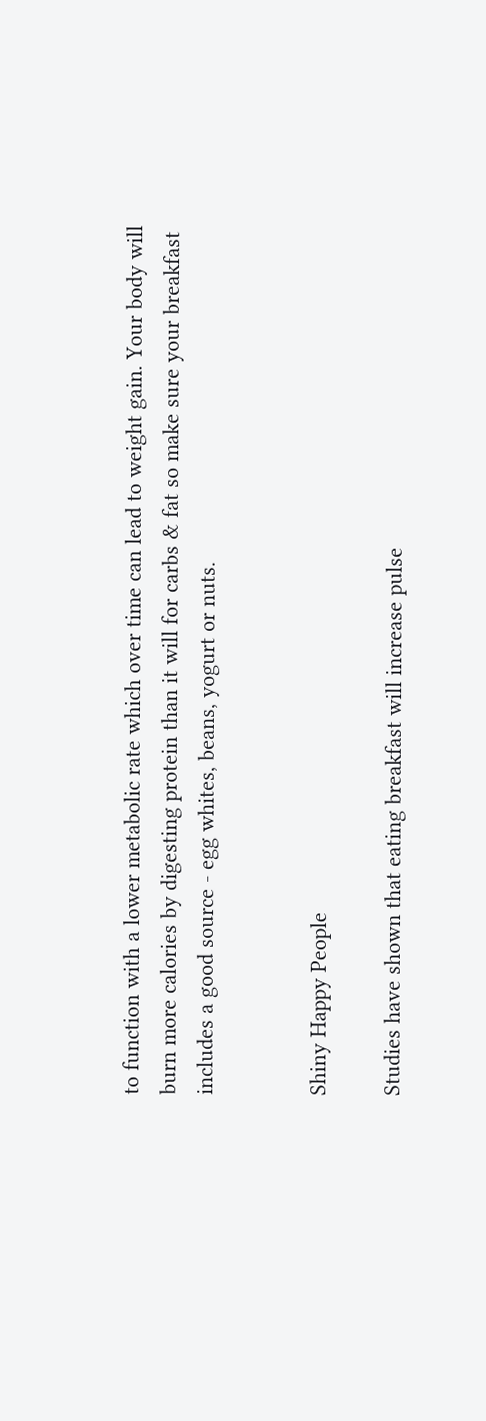to function with a lower metabolic rate which over time can lead to weight gain. Your body will burn more calories by digesting protein than it will for carbs & fat so make sure your breakfast includes a good source - egg whites, beans, yogurt or nuts.


Shiny Happy People

Studies have shown that eating breakfast will increase pulse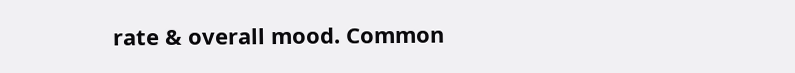rate & overall mood. Common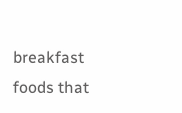breakfast foods that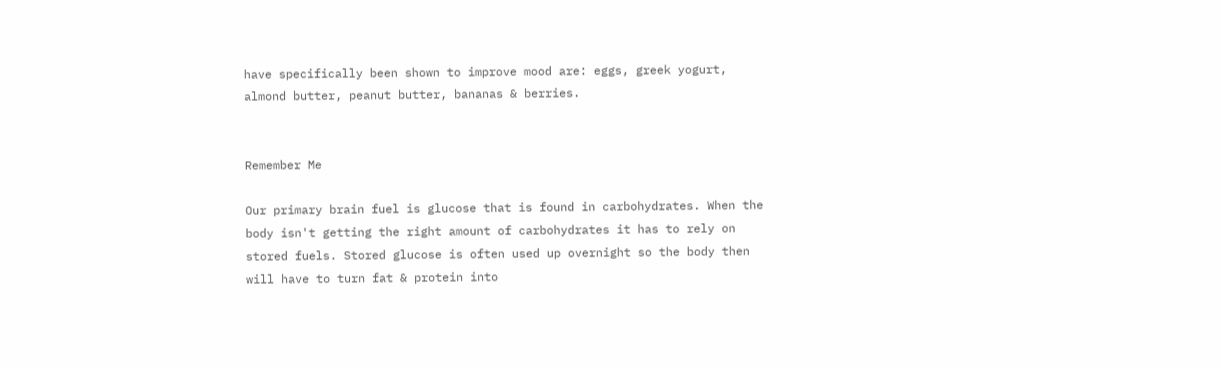have specifically been shown to improve mood are: eggs, greek yogurt, almond butter, peanut butter, bananas & berries.


Remember Me

Our primary brain fuel is glucose that is found in carbohydrates. When the body isn't getting the right amount of carbohydrates it has to rely on stored fuels. Stored glucose is often used up overnight so the body then will have to turn fat & protein into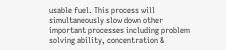usable fuel. This process will simultaneously slow down other important processes including problem solving ability, concentration &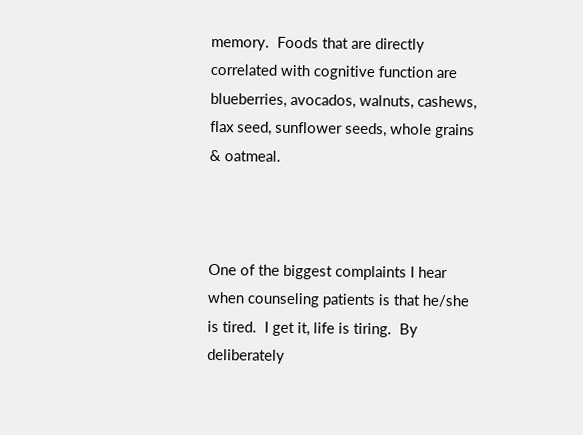memory.  Foods that are directly correlated with cognitive function are blueberries, avocados, walnuts, cashews, flax seed, sunflower seeds, whole grains & oatmeal.



One of the biggest complaints I hear when counseling patients is that he/she is tired.  I get it, life is tiring.  By deliberately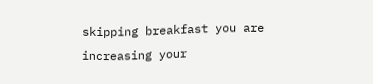skipping breakfast you are increasing your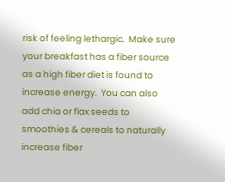risk of feeling lethargic.  Make sure your breakfast has a fiber source as a high fiber diet is found to increase energy.  You can also add chia or flax seeds to smoothies & cereals to naturally increase fiber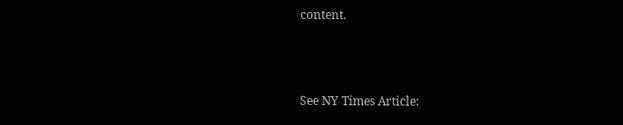content.



See NY Times Article: